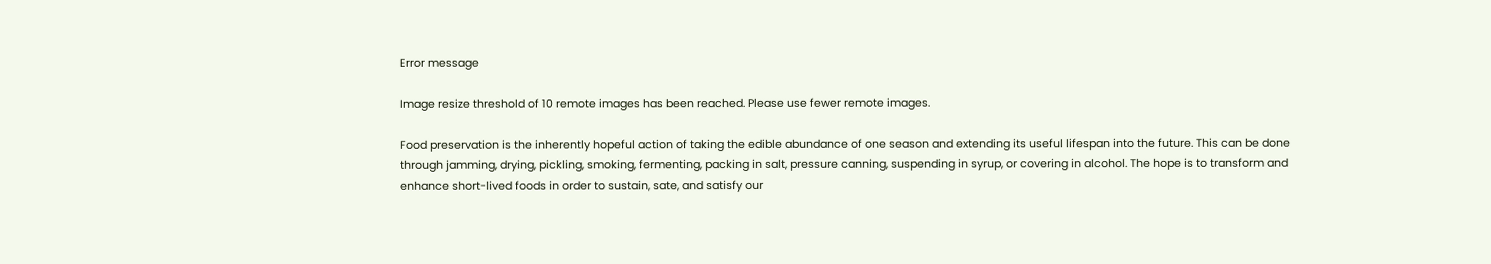Error message

Image resize threshold of 10 remote images has been reached. Please use fewer remote images.

Food preservation is the inherently hopeful action of taking the edible abundance of one season and extending its useful lifespan into the future. This can be done through jamming, drying, pickling, smoking, fermenting, packing in salt, pressure canning, suspending in syrup, or covering in alcohol. The hope is to transform and enhance short-lived foods in order to sustain, sate, and satisfy our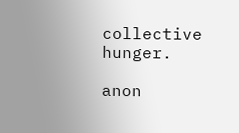collective hunger.

anon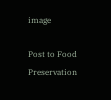image

Post to Food Preservation